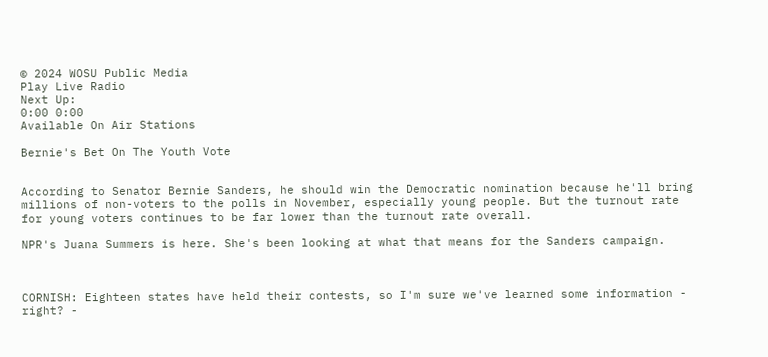© 2024 WOSU Public Media
Play Live Radio
Next Up:
0:00 0:00
Available On Air Stations

Bernie's Bet On The Youth Vote


According to Senator Bernie Sanders, he should win the Democratic nomination because he'll bring millions of non-voters to the polls in November, especially young people. But the turnout rate for young voters continues to be far lower than the turnout rate overall.

NPR's Juana Summers is here. She's been looking at what that means for the Sanders campaign.



CORNISH: Eighteen states have held their contests, so I'm sure we've learned some information - right? -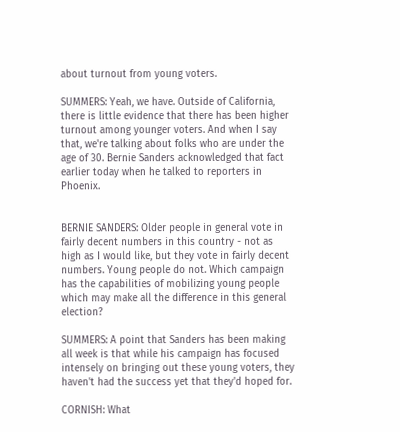about turnout from young voters.

SUMMERS: Yeah, we have. Outside of California, there is little evidence that there has been higher turnout among younger voters. And when I say that, we're talking about folks who are under the age of 30. Bernie Sanders acknowledged that fact earlier today when he talked to reporters in Phoenix.


BERNIE SANDERS: Older people in general vote in fairly decent numbers in this country - not as high as I would like, but they vote in fairly decent numbers. Young people do not. Which campaign has the capabilities of mobilizing young people which may make all the difference in this general election?

SUMMERS: A point that Sanders has been making all week is that while his campaign has focused intensely on bringing out these young voters, they haven't had the success yet that they'd hoped for.

CORNISH: What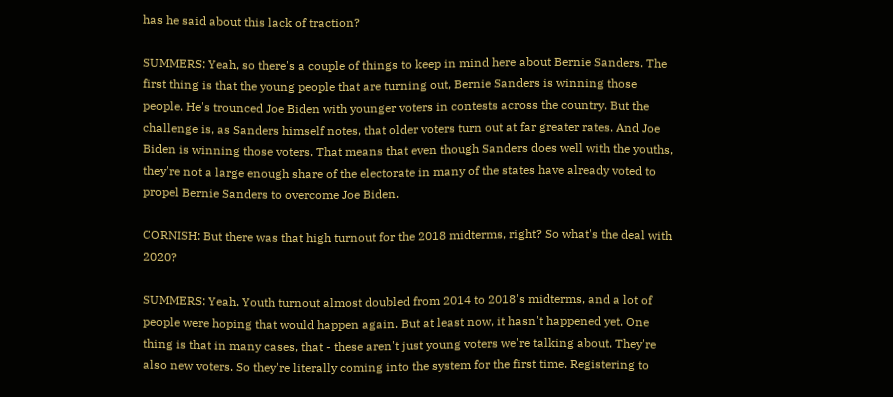has he said about this lack of traction?

SUMMERS: Yeah, so there's a couple of things to keep in mind here about Bernie Sanders. The first thing is that the young people that are turning out, Bernie Sanders is winning those people. He's trounced Joe Biden with younger voters in contests across the country. But the challenge is, as Sanders himself notes, that older voters turn out at far greater rates. And Joe Biden is winning those voters. That means that even though Sanders does well with the youths, they're not a large enough share of the electorate in many of the states have already voted to propel Bernie Sanders to overcome Joe Biden.

CORNISH: But there was that high turnout for the 2018 midterms, right? So what's the deal with 2020?

SUMMERS: Yeah. Youth turnout almost doubled from 2014 to 2018's midterms, and a lot of people were hoping that would happen again. But at least now, it hasn't happened yet. One thing is that in many cases, that - these aren't just young voters we're talking about. They're also new voters. So they're literally coming into the system for the first time. Registering to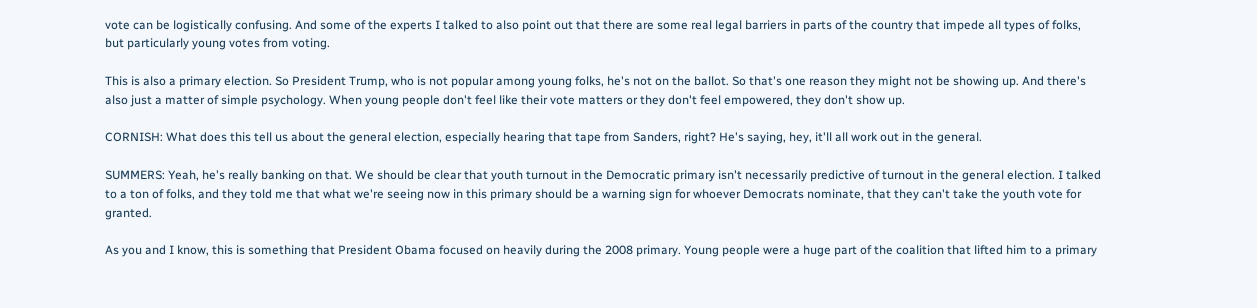vote can be logistically confusing. And some of the experts I talked to also point out that there are some real legal barriers in parts of the country that impede all types of folks, but particularly young votes from voting.

This is also a primary election. So President Trump, who is not popular among young folks, he's not on the ballot. So that's one reason they might not be showing up. And there's also just a matter of simple psychology. When young people don't feel like their vote matters or they don't feel empowered, they don't show up.

CORNISH: What does this tell us about the general election, especially hearing that tape from Sanders, right? He's saying, hey, it'll all work out in the general.

SUMMERS: Yeah, he's really banking on that. We should be clear that youth turnout in the Democratic primary isn't necessarily predictive of turnout in the general election. I talked to a ton of folks, and they told me that what we're seeing now in this primary should be a warning sign for whoever Democrats nominate, that they can't take the youth vote for granted.

As you and I know, this is something that President Obama focused on heavily during the 2008 primary. Young people were a huge part of the coalition that lifted him to a primary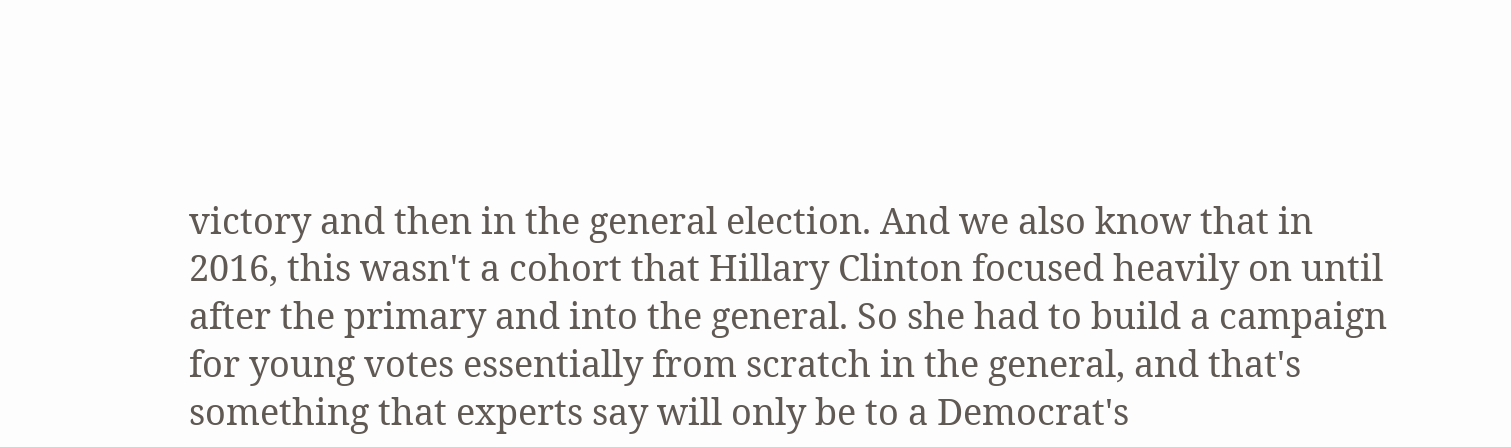victory and then in the general election. And we also know that in 2016, this wasn't a cohort that Hillary Clinton focused heavily on until after the primary and into the general. So she had to build a campaign for young votes essentially from scratch in the general, and that's something that experts say will only be to a Democrat's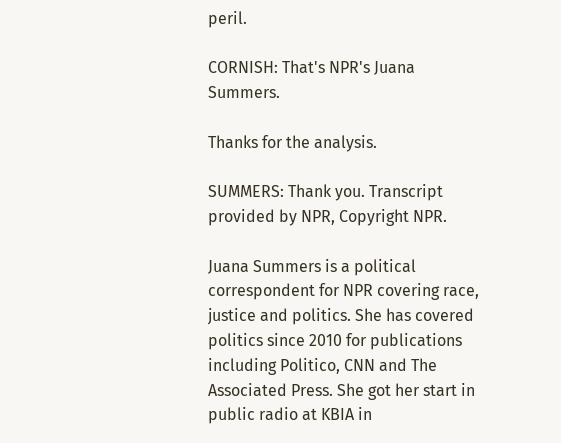peril.

CORNISH: That's NPR's Juana Summers.

Thanks for the analysis.

SUMMERS: Thank you. Transcript provided by NPR, Copyright NPR.

Juana Summers is a political correspondent for NPR covering race, justice and politics. She has covered politics since 2010 for publications including Politico, CNN and The Associated Press. She got her start in public radio at KBIA in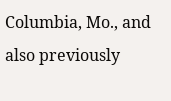Columbia, Mo., and also previously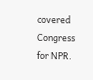covered Congress for NPR.